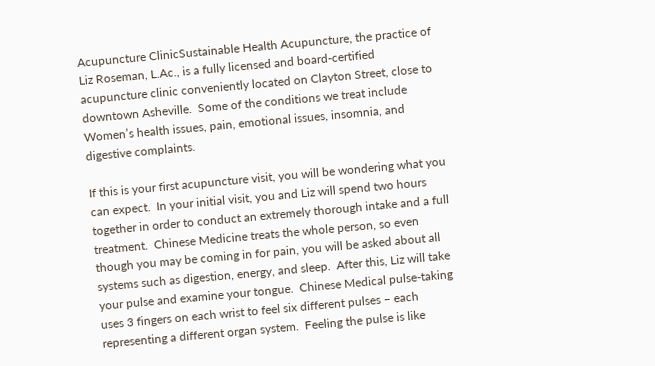Acupuncture ClinicSustainable Health Acupuncture, the practice of Liz Roseman, L.Ac., is a fully licensed and board-certified acupuncture clinic conveniently located on Clayton Street, close to downtown Asheville.  Some of the conditions we treat include Women’s health issues, pain, emotional issues, insomnia, and digestive complaints.

If this is your first acupuncture visit, you will be wondering what you can expect.  In your initial visit, you and Liz will spend two hours together in order to conduct an extremely thorough intake and a full treatment.  Chinese Medicine treats the whole person, so even though you may be coming in for pain, you will be asked about all systems such as digestion, energy, and sleep.  After this, Liz will take your pulse and examine your tongue.  Chinese Medical pulse-taking uses 3 fingers on each wrist to feel six different pulses – each representing a different organ system.  Feeling the pulse is like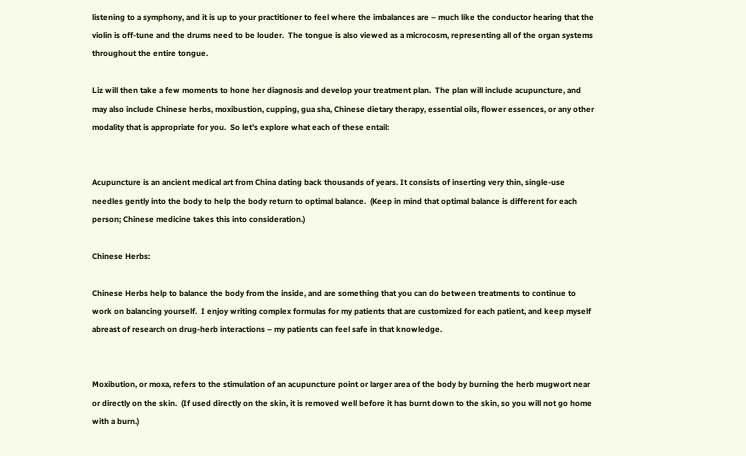listening to a symphony, and it is up to your practitioner to feel where the imbalances are – much like the conductor hearing that the violin is off-tune and the drums need to be louder.  The tongue is also viewed as a microcosm, representing all of the organ systems throughout the entire tongue.

Liz will then take a few moments to hone her diagnosis and develop your treatment plan.  The plan will include acupuncture, and may also include Chinese herbs, moxibustion, cupping, gua sha, Chinese dietary therapy, essential oils, flower essences, or any other modality that is appropriate for you.  So let’s explore what each of these entail:


Acupuncture is an ancient medical art from China dating back thousands of years. It consists of inserting very thin, single-use needles gently into the body to help the body return to optimal balance.  (Keep in mind that optimal balance is different for each person; Chinese medicine takes this into consideration.)

Chinese Herbs:

Chinese Herbs help to balance the body from the inside, and are something that you can do between treatments to continue to work on balancing yourself.  I enjoy writing complex formulas for my patients that are customized for each patient, and keep myself abreast of research on drug-herb interactions – my patients can feel safe in that knowledge.


Moxibution, or moxa, refers to the stimulation of an acupuncture point or larger area of the body by burning the herb mugwort near or directly on the skin.  (If used directly on the skin, it is removed well before it has burnt down to the skin, so you will not go home with a burn.)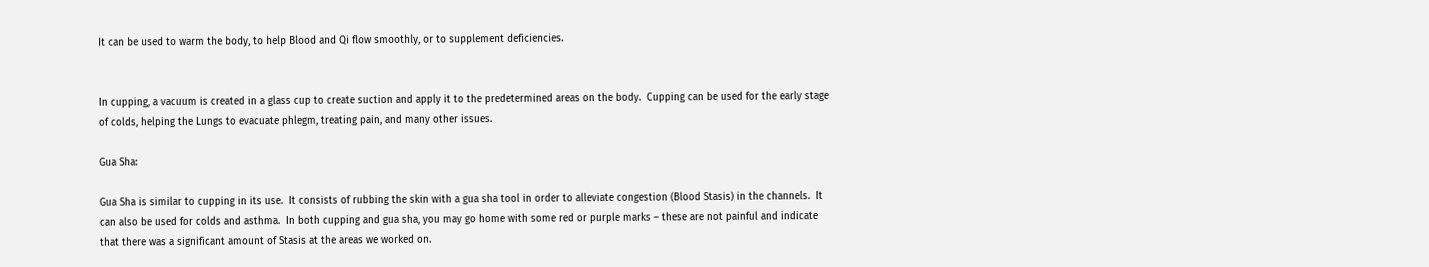It can be used to warm the body, to help Blood and Qi flow smoothly, or to supplement deficiencies.


In cupping, a vacuum is created in a glass cup to create suction and apply it to the predetermined areas on the body.  Cupping can be used for the early stage of colds, helping the Lungs to evacuate phlegm, treating pain, and many other issues.

Gua Sha:

Gua Sha is similar to cupping in its use.  It consists of rubbing the skin with a gua sha tool in order to alleviate congestion (Blood Stasis) in the channels.  It can also be used for colds and asthma.  In both cupping and gua sha, you may go home with some red or purple marks – these are not painful and indicate that there was a significant amount of Stasis at the areas we worked on.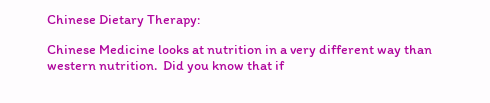Chinese Dietary Therapy:

Chinese Medicine looks at nutrition in a very different way than western nutrition.  Did you know that if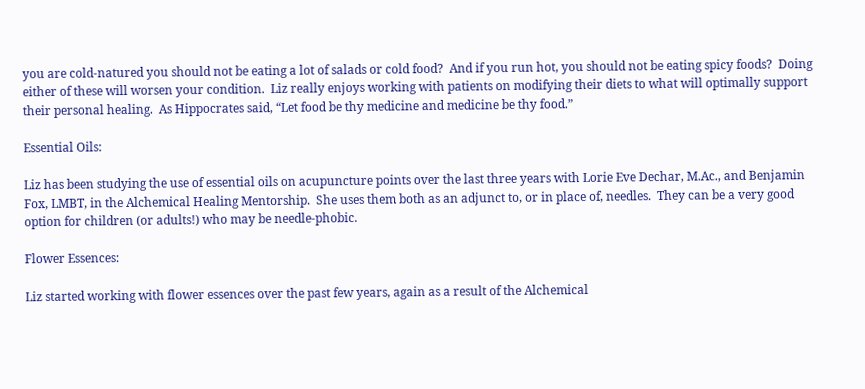you are cold-natured you should not be eating a lot of salads or cold food?  And if you run hot, you should not be eating spicy foods?  Doing either of these will worsen your condition.  Liz really enjoys working with patients on modifying their diets to what will optimally support their personal healing.  As Hippocrates said, “Let food be thy medicine and medicine be thy food.”

Essential Oils:

Liz has been studying the use of essential oils on acupuncture points over the last three years with Lorie Eve Dechar, M.Ac., and Benjamin Fox, LMBT, in the Alchemical Healing Mentorship.  She uses them both as an adjunct to, or in place of, needles.  They can be a very good option for children (or adults!) who may be needle-phobic.

Flower Essences:

Liz started working with flower essences over the past few years, again as a result of the Alchemical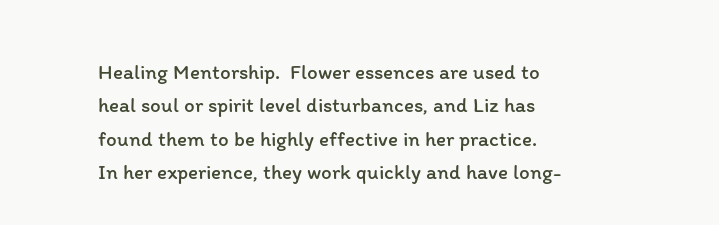Healing Mentorship.  Flower essences are used to heal soul or spirit level disturbances, and Liz has found them to be highly effective in her practice.  In her experience, they work quickly and have long-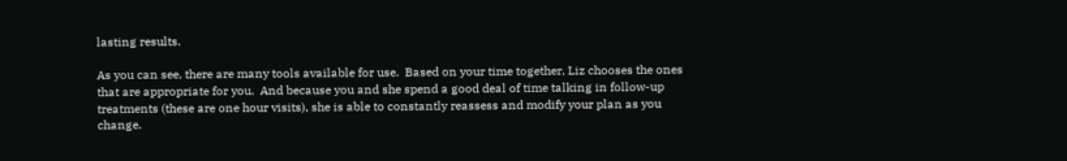lasting results.

As you can see, there are many tools available for use.  Based on your time together, Liz chooses the ones that are appropriate for you.  And because you and she spend a good deal of time talking in follow-up treatments (these are one hour visits), she is able to constantly reassess and modify your plan as you change.